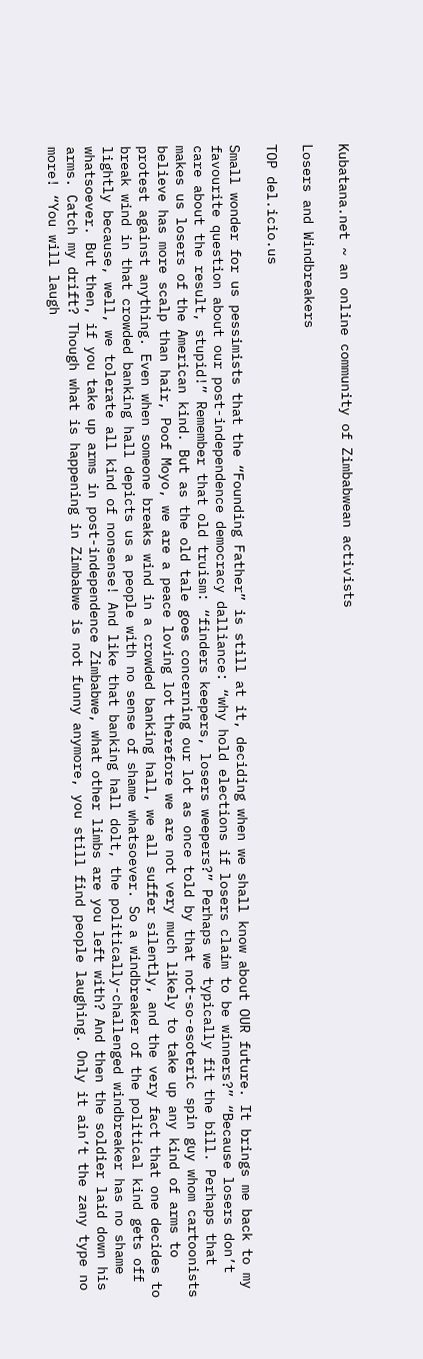Kubatana.net ~ an online community of Zimbabwean activists

Losers and Windbreakers

TOP del.icio.us

Small wonder for us pessimists that the “Founding Father” is still at it, deciding when we shall know about OUR future. It brings me back to my favourite question about our post-independence democracy dalliance: “why hold elections if losers claim to be winners?” “Because losers don’t care about the result, stupid!” Remember that old truism: “finders keepers, losers weepers?” Perhaps we typically fit the bill. Perhaps that makes us losers of the American kind. But as the old tale goes concerning our lot as once told by that not-so-esoteric spin guy whom cartoonists believe has more scalp than hair, Poof Moyo, we are a peace loving lot therefore we are not very much likely to take up any kind of arms to protest against anything. Even when someone breaks wind in a crowded banking hall, we all suffer silently, and the very fact that one decides to break wind in that crowded banking hall depicts us a people with no sense of shame whatsoever. So a windbreaker of the political kind gets off lightly because, well, we tolerate all kind of nonsense! And like that banking hall dolt, the politically-challenged windbreaker has no shame whatsoever. But then, if you take up arms in post-independence Zimbabwe, what other limbs are you left with? And then the soldier laid down his arms. Catch my drift? Though what is happening in Zimbabwe is not funny anymore, you still find people laughing. Only it ain’t the zany type no more! “You will laugh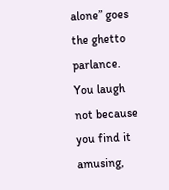alone” goes the ghetto parlance. You laugh not because you find it amusing,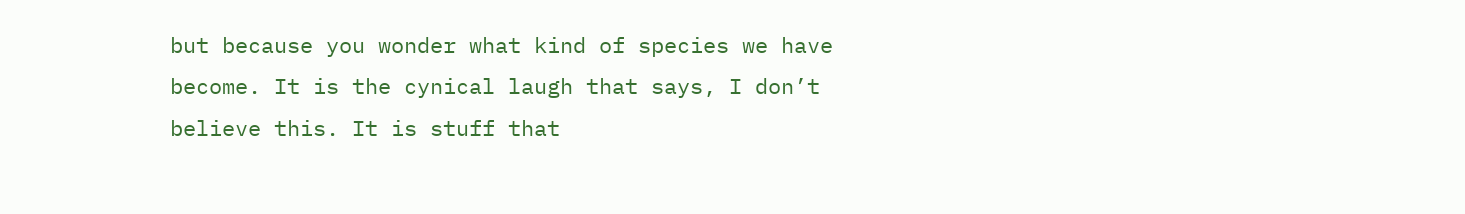but because you wonder what kind of species we have become. It is the cynical laugh that says, I don’t believe this. It is stuff that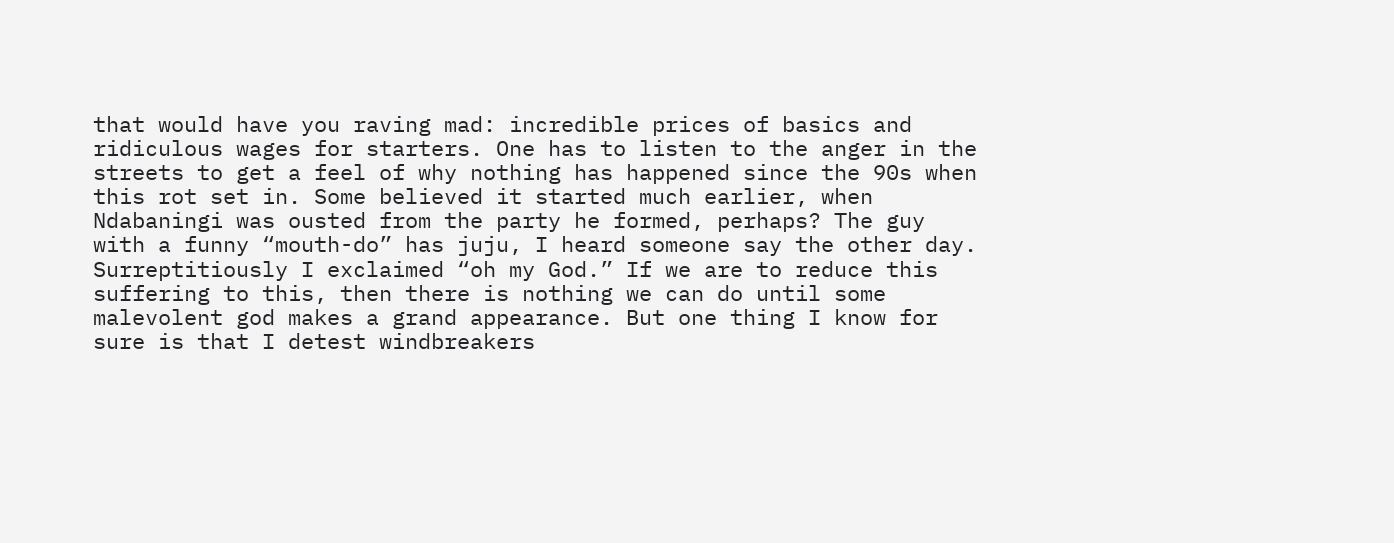that would have you raving mad: incredible prices of basics and ridiculous wages for starters. One has to listen to the anger in the streets to get a feel of why nothing has happened since the 90s when this rot set in. Some believed it started much earlier, when Ndabaningi was ousted from the party he formed, perhaps? The guy with a funny “mouth-do” has juju, I heard someone say the other day. Surreptitiously I exclaimed “oh my God.” If we are to reduce this suffering to this, then there is nothing we can do until some malevolent god makes a grand appearance. But one thing I know for sure is that I detest windbreakers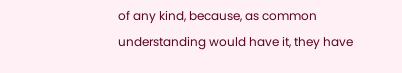of any kind, because, as common understanding would have it, they have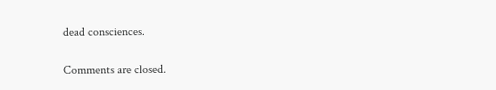dead consciences.

Comments are closed.